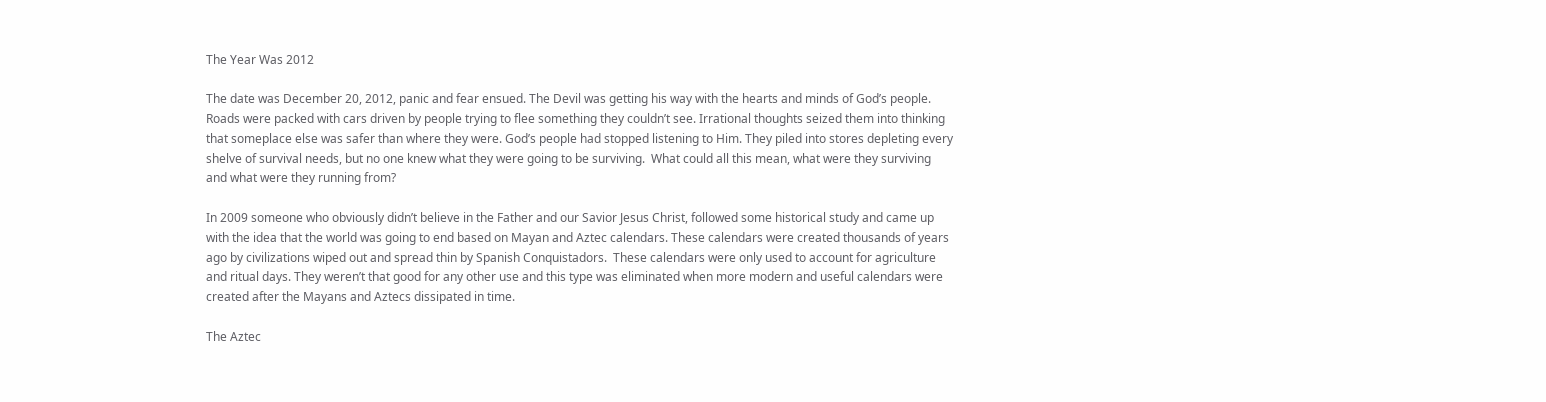The Year Was 2012

The date was December 20, 2012, panic and fear ensued. The Devil was getting his way with the hearts and minds of God’s people.  Roads were packed with cars driven by people trying to flee something they couldn’t see. Irrational thoughts seized them into thinking that someplace else was safer than where they were. God’s people had stopped listening to Him. They piled into stores depleting every shelve of survival needs, but no one knew what they were going to be surviving.  What could all this mean, what were they surviving and what were they running from?

In 2009 someone who obviously didn’t believe in the Father and our Savior Jesus Christ, followed some historical study and came up with the idea that the world was going to end based on Mayan and Aztec calendars. These calendars were created thousands of years ago by civilizations wiped out and spread thin by Spanish Conquistadors.  These calendars were only used to account for agriculture and ritual days. They weren’t that good for any other use and this type was eliminated when more modern and useful calendars were created after the Mayans and Aztecs dissipated in time.

The Aztec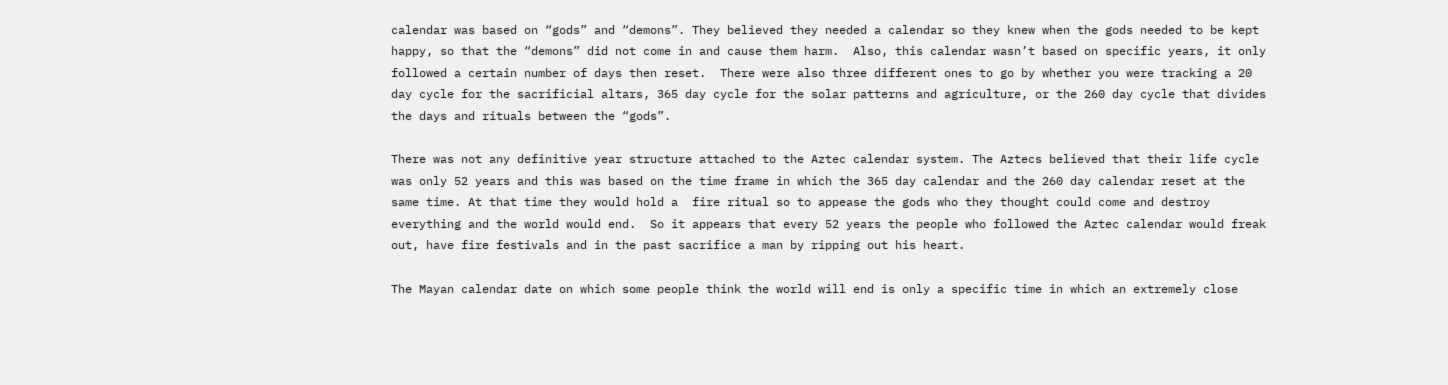calendar was based on “gods” and “demons”. They believed they needed a calendar so they knew when the gods needed to be kept happy, so that the “demons” did not come in and cause them harm.  Also, this calendar wasn’t based on specific years, it only followed a certain number of days then reset.  There were also three different ones to go by whether you were tracking a 20 day cycle for the sacrificial altars, 365 day cycle for the solar patterns and agriculture, or the 260 day cycle that divides the days and rituals between the “gods”.

There was not any definitive year structure attached to the Aztec calendar system. The Aztecs believed that their life cycle was only 52 years and this was based on the time frame in which the 365 day calendar and the 260 day calendar reset at the same time. At that time they would hold a  fire ritual so to appease the gods who they thought could come and destroy everything and the world would end.  So it appears that every 52 years the people who followed the Aztec calendar would freak out, have fire festivals and in the past sacrifice a man by ripping out his heart.

The Mayan calendar date on which some people think the world will end is only a specific time in which an extremely close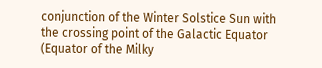conjunction of the Winter Solstice Sun with the crossing point of the Galactic Equator (Equator of the Milky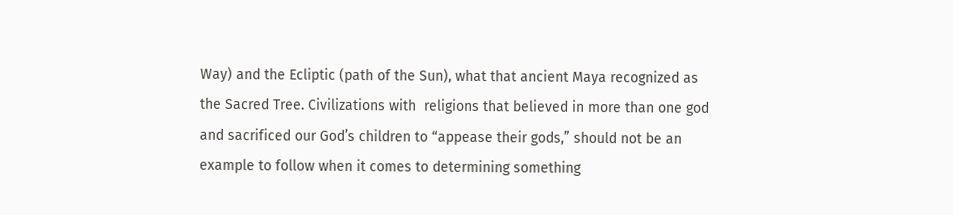Way) and the Ecliptic (path of the Sun), what that ancient Maya recognized as the Sacred Tree. Civilizations with  religions that believed in more than one god and sacrificed our God’s children to “appease their gods,” should not be an example to follow when it comes to determining something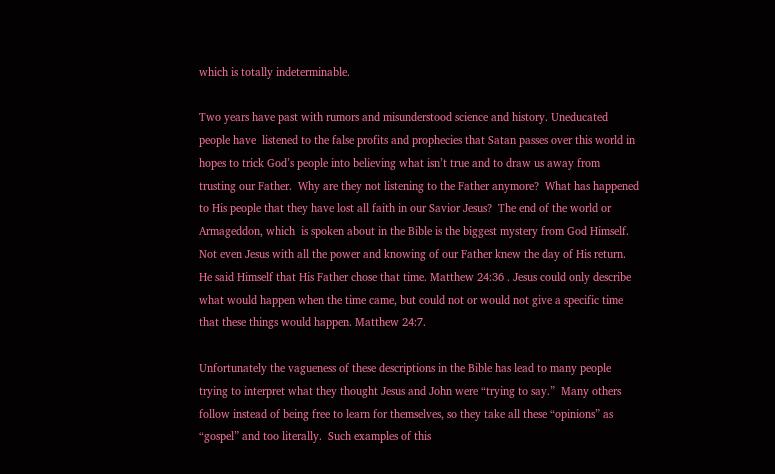which is totally indeterminable.

Two years have past with rumors and misunderstood science and history. Uneducated people have  listened to the false profits and prophecies that Satan passes over this world in hopes to trick God’s people into believing what isn’t true and to draw us away from trusting our Father.  Why are they not listening to the Father anymore?  What has happened to His people that they have lost all faith in our Savior Jesus?  The end of the world or Armageddon, which  is spoken about in the Bible is the biggest mystery from God Himself. Not even Jesus with all the power and knowing of our Father knew the day of His return. He said Himself that His Father chose that time. Matthew 24:36 . Jesus could only describe what would happen when the time came, but could not or would not give a specific time that these things would happen. Matthew 24:7.

Unfortunately the vagueness of these descriptions in the Bible has lead to many people trying to interpret what they thought Jesus and John were “trying to say.”  Many others follow instead of being free to learn for themselves, so they take all these “opinions” as “gospel” and too literally.  Such examples of this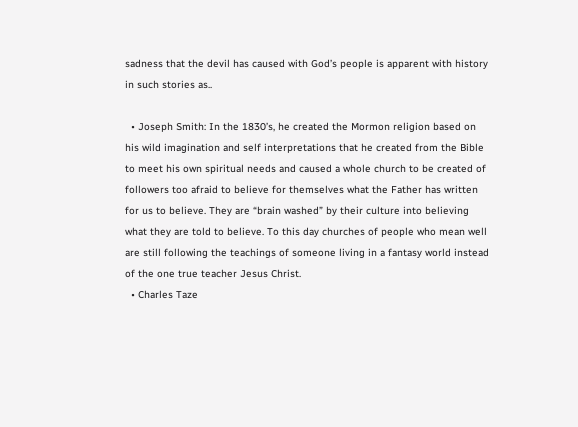sadness that the devil has caused with God’s people is apparent with history in such stories as..

  • Joseph Smith: In the 1830’s, he created the Mormon religion based on his wild imagination and self interpretations that he created from the Bible to meet his own spiritual needs and caused a whole church to be created of followers too afraid to believe for themselves what the Father has written for us to believe. They are “brain washed” by their culture into believing what they are told to believe. To this day churches of people who mean well are still following the teachings of someone living in a fantasy world instead of the one true teacher Jesus Christ.
  • Charles Taze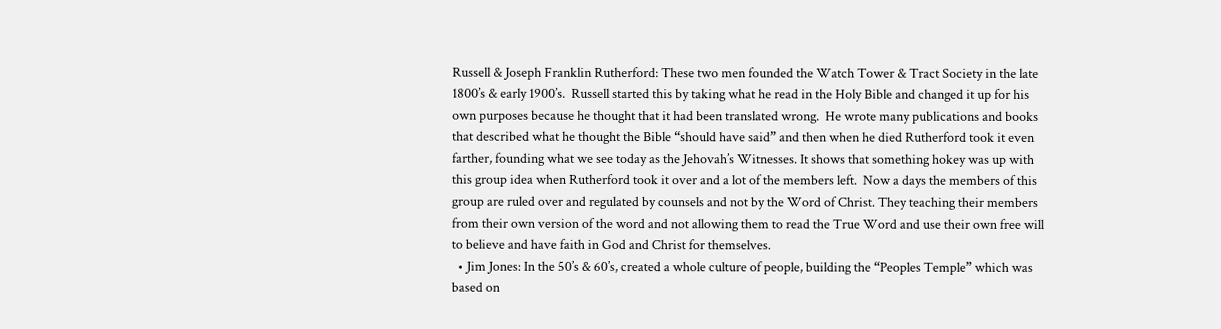Russell & Joseph Franklin Rutherford: These two men founded the Watch Tower & Tract Society in the late 1800’s & early 1900’s.  Russell started this by taking what he read in the Holy Bible and changed it up for his own purposes because he thought that it had been translated wrong.  He wrote many publications and books that described what he thought the Bible “should have said” and then when he died Rutherford took it even farther, founding what we see today as the Jehovah’s Witnesses. It shows that something hokey was up with this group idea when Rutherford took it over and a lot of the members left.  Now a days the members of this group are ruled over and regulated by counsels and not by the Word of Christ. They teaching their members from their own version of the word and not allowing them to read the True Word and use their own free will to believe and have faith in God and Christ for themselves.
  • Jim Jones: In the 50’s & 60’s, created a whole culture of people, building the “Peoples Temple” which was based on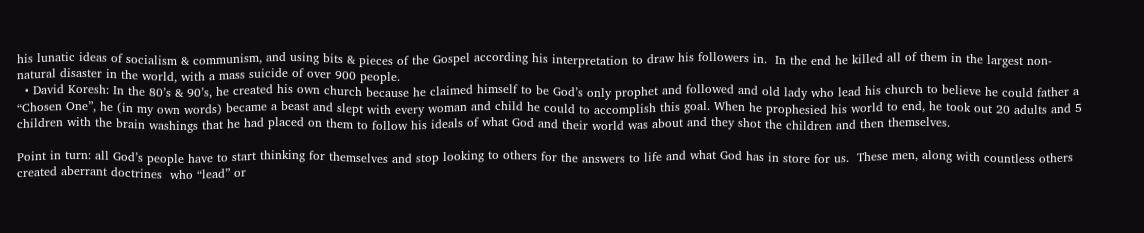his lunatic ideas of socialism & communism, and using bits & pieces of the Gospel according his interpretation to draw his followers in.  In the end he killed all of them in the largest non-natural disaster in the world, with a mass suicide of over 900 people.
  • David Koresh: In the 80’s & 90’s, he created his own church because he claimed himself to be God’s only prophet and followed and old lady who lead his church to believe he could father a “Chosen One”, he (in my own words) became a beast and slept with every woman and child he could to accomplish this goal. When he prophesied his world to end, he took out 20 adults and 5 children with the brain washings that he had placed on them to follow his ideals of what God and their world was about and they shot the children and then themselves.

Point in turn: all God’s people have to start thinking for themselves and stop looking to others for the answers to life and what God has in store for us.  These men, along with countless others created aberrant doctrines  who “lead” or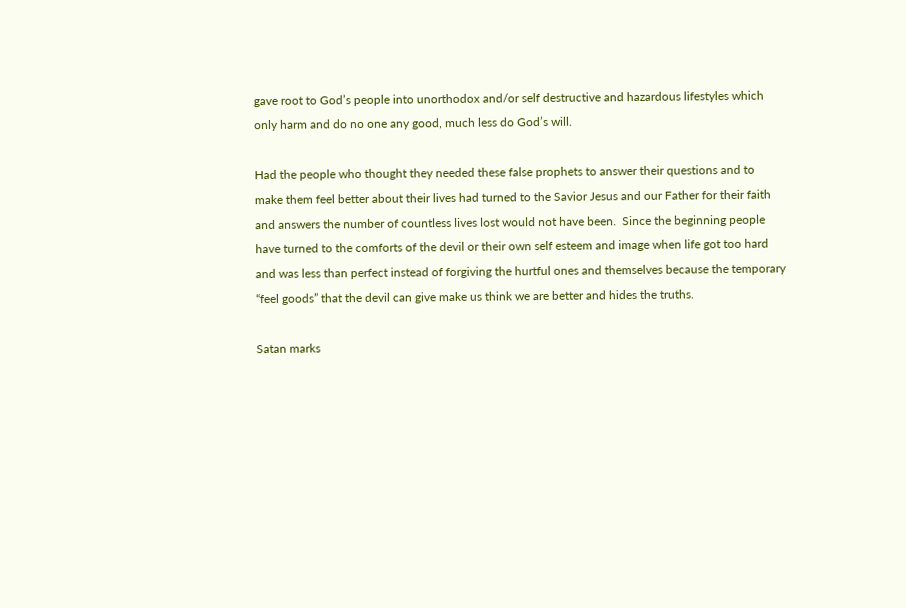gave root to God’s people into unorthodox and/or self destructive and hazardous lifestyles which only harm and do no one any good, much less do God’s will.

Had the people who thought they needed these false prophets to answer their questions and to make them feel better about their lives had turned to the Savior Jesus and our Father for their faith and answers the number of countless lives lost would not have been.  Since the beginning people have turned to the comforts of the devil or their own self esteem and image when life got too hard and was less than perfect instead of forgiving the hurtful ones and themselves because the temporary “feel goods” that the devil can give make us think we are better and hides the truths.

Satan marks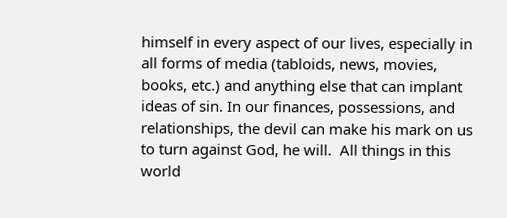himself in every aspect of our lives, especially in all forms of media (tabloids, news, movies, books, etc.) and anything else that can implant ideas of sin. In our finances, possessions, and relationships, the devil can make his mark on us to turn against God, he will.  All things in this world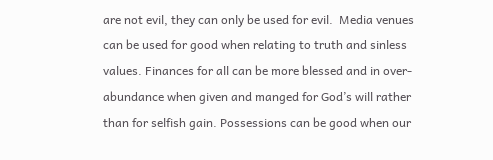are not evil, they can only be used for evil.  Media venues can be used for good when relating to truth and sinless values. Finances for all can be more blessed and in over-abundance when given and manged for God’s will rather than for selfish gain. Possessions can be good when our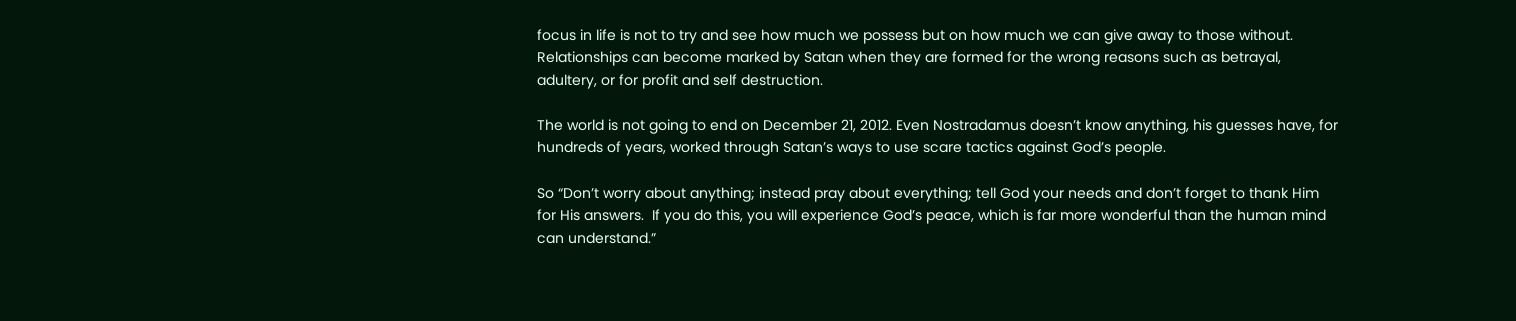focus in life is not to try and see how much we possess but on how much we can give away to those without.  Relationships can become marked by Satan when they are formed for the wrong reasons such as betrayal, adultery, or for profit and self destruction.

The world is not going to end on December 21, 2012. Even Nostradamus doesn’t know anything, his guesses have, for hundreds of years, worked through Satan’s ways to use scare tactics against God’s people.

So “Don’t worry about anything; instead pray about everything; tell God your needs and don’t forget to thank Him for His answers.  If you do this, you will experience God’s peace, which is far more wonderful than the human mind can understand.”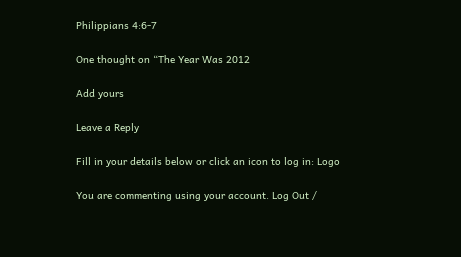Philippians 4:6-7

One thought on “The Year Was 2012

Add yours

Leave a Reply

Fill in your details below or click an icon to log in: Logo

You are commenting using your account. Log Out /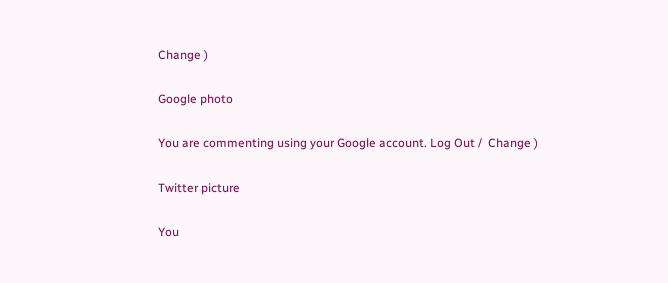Change )

Google photo

You are commenting using your Google account. Log Out /  Change )

Twitter picture

You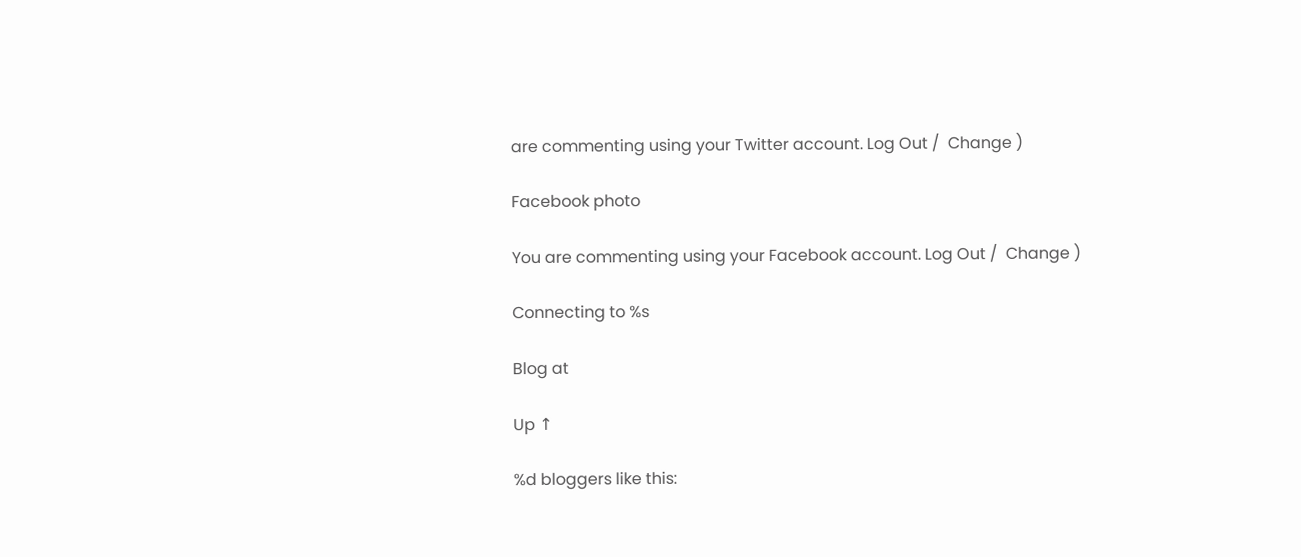are commenting using your Twitter account. Log Out /  Change )

Facebook photo

You are commenting using your Facebook account. Log Out /  Change )

Connecting to %s

Blog at

Up ↑

%d bloggers like this: